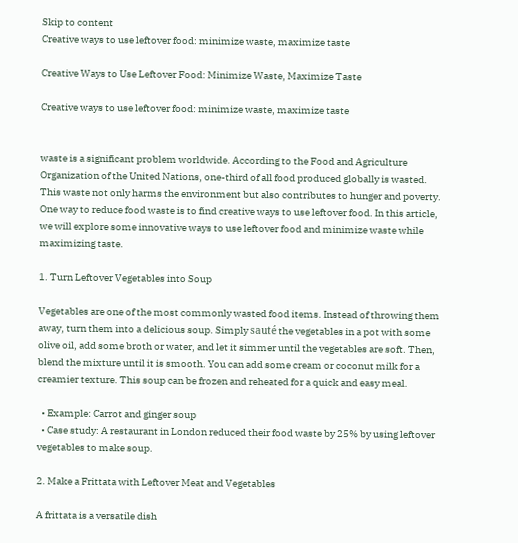Skip to content
Creative ways to use leftover food: minimize waste, maximize taste

Creative Ways to Use Leftover Food: Minimize Waste, Maximize Taste

Creative ways to use leftover food: minimize waste, maximize taste


waste is a significant problem worldwide. According to the Food and Agriculture Organization of the United Nations, one-third of all food produced globally is wasted. This waste not only harms the environment but also contributes to hunger and poverty. One way to reduce food waste is to find creative ways to use leftover food. In this article, we will explore some innovative ways to use leftover food and minimize waste while maximizing taste.

1. Turn Leftover Vegetables into Soup

Vegetables are one of the most commonly wasted food items. Instead of throwing them away, turn them into a delicious soup. Simply sauté the vegetables in a pot with some olive oil, add some broth or water, and let it simmer until the vegetables are soft. Then, blend the mixture until it is smooth. You can add some cream or coconut milk for a creamier texture. This soup can be frozen and reheated for a quick and easy meal.

  • Example: Carrot and ginger soup
  • Case study: A restaurant in London reduced their food waste by 25% by using leftover vegetables to make soup.

2. Make a Frittata with Leftover Meat and Vegetables

A frittata is a versatile dish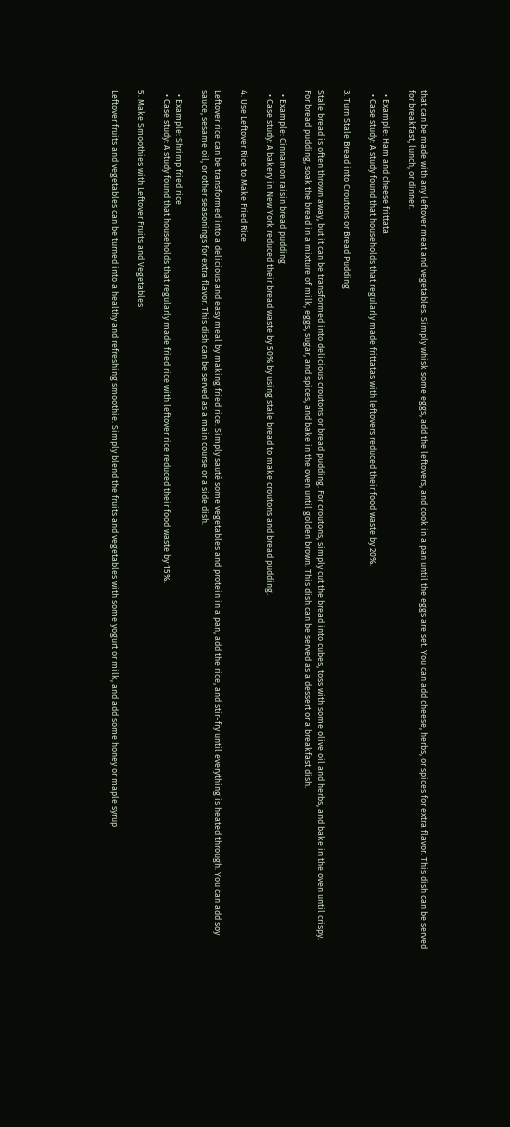that can be made with any leftover meat and vegetables. Simply whisk some eggs, add the leftovers, and cook in a pan until the eggs are set. You can add cheese, herbs, or spices for extra flavor. This dish can be served for breakfast, lunch, or dinner.

  • Example: Ham and cheese frittata
  • Case study: A study found that households that regularly made frittatas with leftovers reduced their food waste by 20%.

3. Turn Stale Bread into Croutons or Bread Pudding

Stale bread is often thrown away, but it can be transformed into delicious croutons or bread pudding. For croutons, simply cut the bread into cubes, toss with some olive oil and herbs, and bake in the oven until crispy. For bread pudding, soak the bread in a mixture of milk, eggs, sugar, and spices, and bake in the oven until golden brown. This dish can be served as a dessert or a breakfast dish.

  • Example: Cinnamon raisin bread pudding
  • Case study: A bakery in New York reduced their bread waste by 50% by using stale bread to make croutons and bread pudding.

4. Use Leftover Rice to Make Fried Rice

Leftover rice can be transformed into a delicious and easy meal by making fried rice. Simply sauté some vegetables and protein in a pan, add the rice, and stir-fry until everything is heated through. You can add soy sauce, sesame oil, or other seasonings for extra flavor. This dish can be served as a main course or a side dish.

  • Example: Shrimp fried rice
  • Case study: A study found that households that regularly made fried rice with leftover rice reduced their food waste by 15%.

5. Make Smoothies with Leftover Fruits and Vegetables

Leftover fruits and vegetables can be turned into a healthy and refreshing smoothie. Simply blend the fruits and vegetables with some yogurt or milk, and add some honey or maple syrup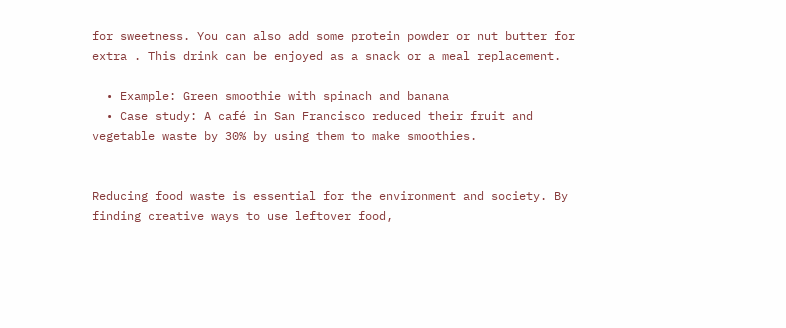for sweetness. You can also add some protein powder or nut butter for extra . This drink can be enjoyed as a snack or a meal replacement.

  • Example: Green smoothie with spinach and banana
  • Case study: A café in San Francisco reduced their fruit and vegetable waste by 30% by using them to make smoothies.


Reducing food waste is essential for the environment and society. By finding creative ways to use leftover food,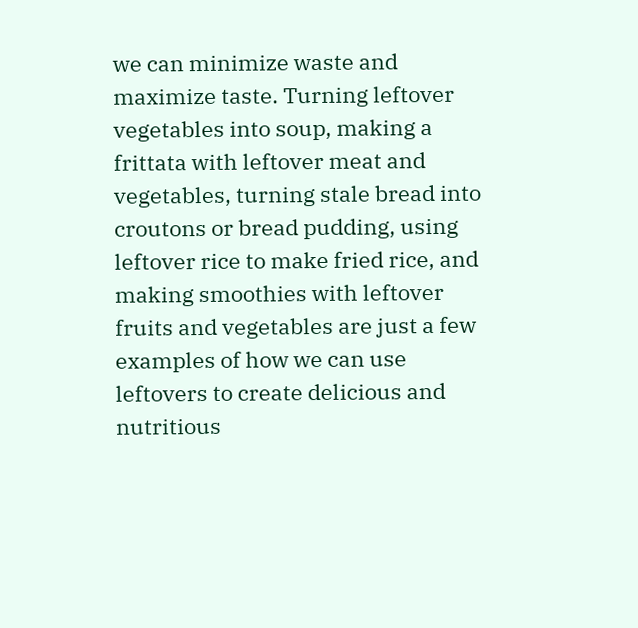we can minimize waste and maximize taste. Turning leftover vegetables into soup, making a frittata with leftover meat and vegetables, turning stale bread into croutons or bread pudding, using leftover rice to make fried rice, and making smoothies with leftover fruits and vegetables are just a few examples of how we can use leftovers to create delicious and nutritious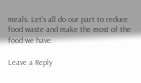meals. Let's all do our part to reduce food waste and make the most of the food we have.

Leave a Reply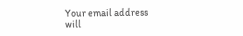Your email address will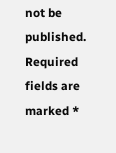not be published. Required fields are marked *